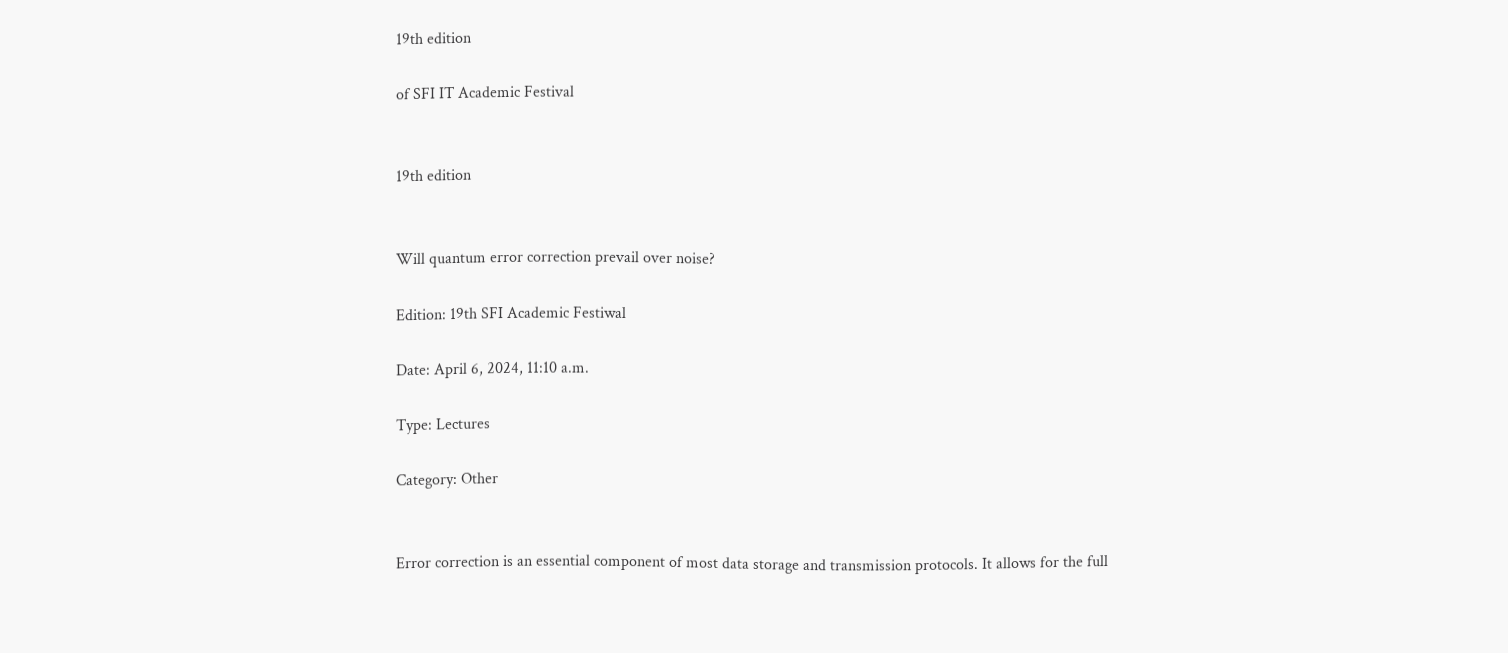19th edition

of SFI IT Academic Festival


19th edition


Will quantum error correction prevail over noise?

Edition: 19th SFI Academic Festiwal

Date: April 6, 2024, 11:10 a.m.

Type: Lectures

Category: Other


Error correction is an essential component of most data storage and transmission protocols. It allows for the full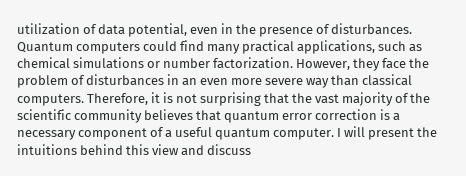utilization of data potential, even in the presence of disturbances. Quantum computers could find many practical applications, such as chemical simulations or number factorization. However, they face the problem of disturbances in an even more severe way than classical computers. Therefore, it is not surprising that the vast majority of the scientific community believes that quantum error correction is a necessary component of a useful quantum computer. I will present the intuitions behind this view and discuss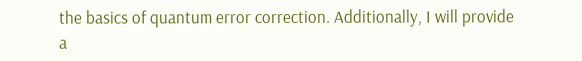the basics of quantum error correction. Additionally, I will provide a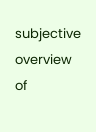subjective overview of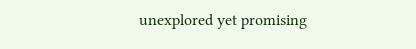unexplored yet promising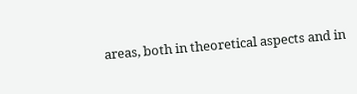areas, both in theoretical aspects and in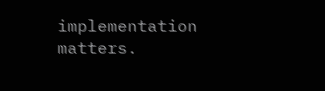implementation matters.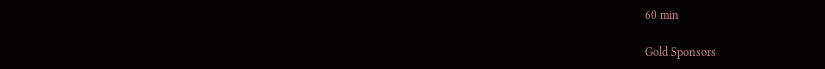60 min

Gold Sponsors